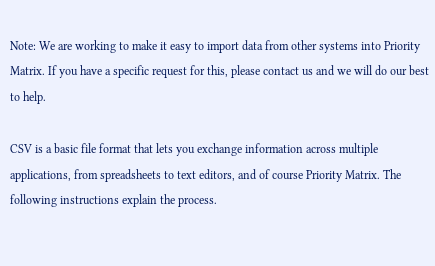Note: We are working to make it easy to import data from other systems into Priority Matrix. If you have a specific request for this, please contact us and we will do our best to help.

CSV is a basic file format that lets you exchange information across multiple applications, from spreadsheets to text editors, and of course Priority Matrix. The following instructions explain the process.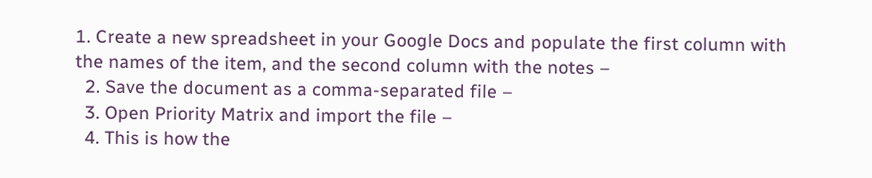1. Create a new spreadsheet in your Google Docs and populate the first column with the names of the item, and the second column with the notes –
  2. Save the document as a comma-separated file –
  3. Open Priority Matrix and import the file –
  4. This is how the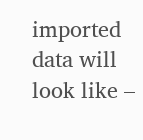imported data will look like –